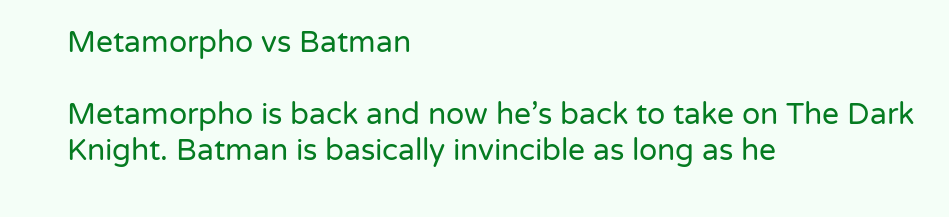Metamorpho vs Batman

Metamorpho is back and now he’s back to take on The Dark Knight. Batman is basically invincible as long as he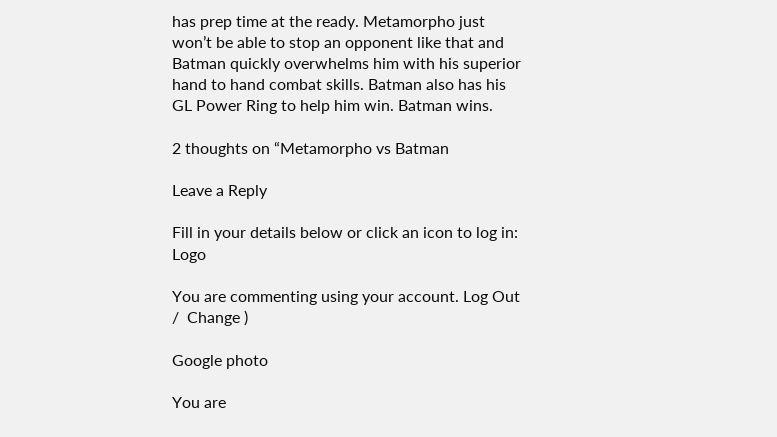has prep time at the ready. Metamorpho just won’t be able to stop an opponent like that and Batman quickly overwhelms him with his superior hand to hand combat skills. Batman also has his GL Power Ring to help him win. Batman wins.

2 thoughts on “Metamorpho vs Batman

Leave a Reply

Fill in your details below or click an icon to log in: Logo

You are commenting using your account. Log Out /  Change )

Google photo

You are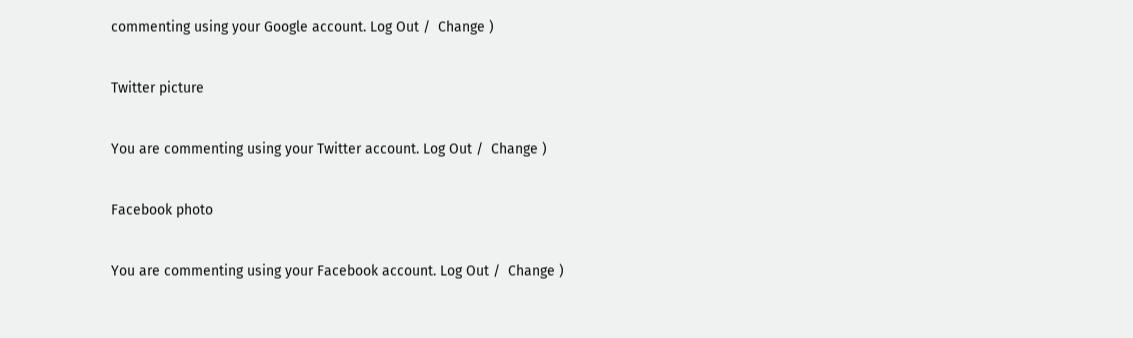commenting using your Google account. Log Out /  Change )

Twitter picture

You are commenting using your Twitter account. Log Out /  Change )

Facebook photo

You are commenting using your Facebook account. Log Out /  Change )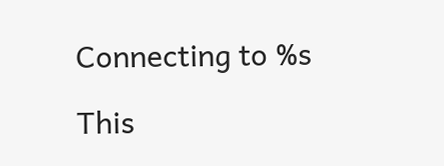Connecting to %s

This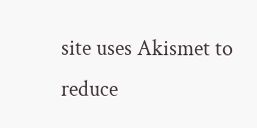site uses Akismet to reduce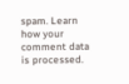spam. Learn how your comment data is processed.